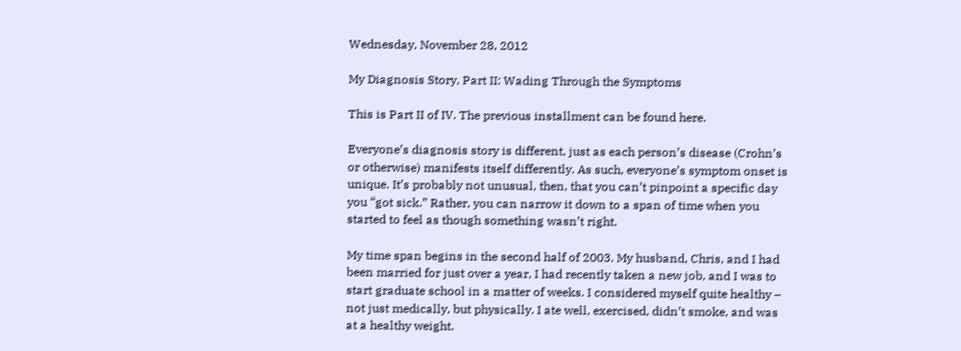Wednesday, November 28, 2012

My Diagnosis Story, Part II: Wading Through the Symptoms

This is Part II of IV. The previous installment can be found here.

Everyone’s diagnosis story is different, just as each person’s disease (Crohn’s or otherwise) manifests itself differently. As such, everyone’s symptom onset is unique. It’s probably not unusual, then, that you can’t pinpoint a specific day you “got sick.” Rather, you can narrow it down to a span of time when you started to feel as though something wasn’t right.

My time span begins in the second half of 2003. My husband, Chris, and I had been married for just over a year, I had recently taken a new job, and I was to start graduate school in a matter of weeks. I considered myself quite healthy – not just medically, but physically. I ate well, exercised, didn’t smoke, and was at a healthy weight.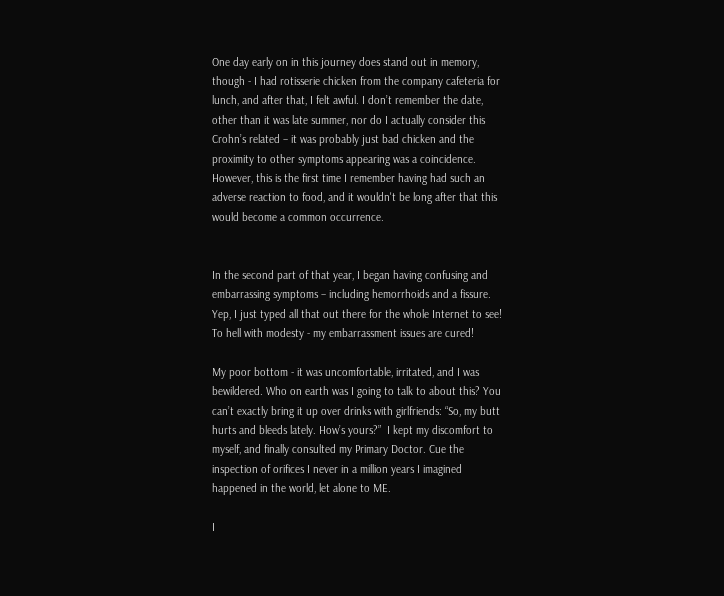One day early on in this journey does stand out in memory, though - I had rotisserie chicken from the company cafeteria for lunch, and after that, I felt awful. I don’t remember the date, other than it was late summer, nor do I actually consider this Crohn’s related – it was probably just bad chicken and the proximity to other symptoms appearing was a coincidence. However, this is the first time I remember having had such an adverse reaction to food, and it wouldn't be long after that this would become a common occurrence.


In the second part of that year, I began having confusing and embarrassing symptoms – including hemorrhoids and a fissure. Yep, I just typed all that out there for the whole Internet to see! To hell with modesty - my embarrassment issues are cured!

My poor bottom - it was uncomfortable, irritated, and I was bewildered. Who on earth was I going to talk to about this? You can’t exactly bring it up over drinks with girlfriends: “So, my butt hurts and bleeds lately. How’s yours?”  I kept my discomfort to myself, and finally consulted my Primary Doctor. Cue the inspection of orifices I never in a million years I imagined happened in the world, let alone to ME.

I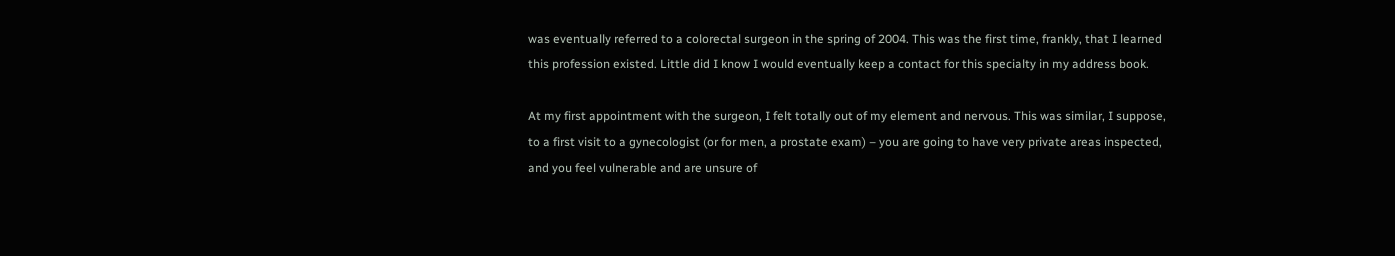was eventually referred to a colorectal surgeon in the spring of 2004. This was the first time, frankly, that I learned this profession existed. Little did I know I would eventually keep a contact for this specialty in my address book.

At my first appointment with the surgeon, I felt totally out of my element and nervous. This was similar, I suppose, to a first visit to a gynecologist (or for men, a prostate exam) – you are going to have very private areas inspected, and you feel vulnerable and are unsure of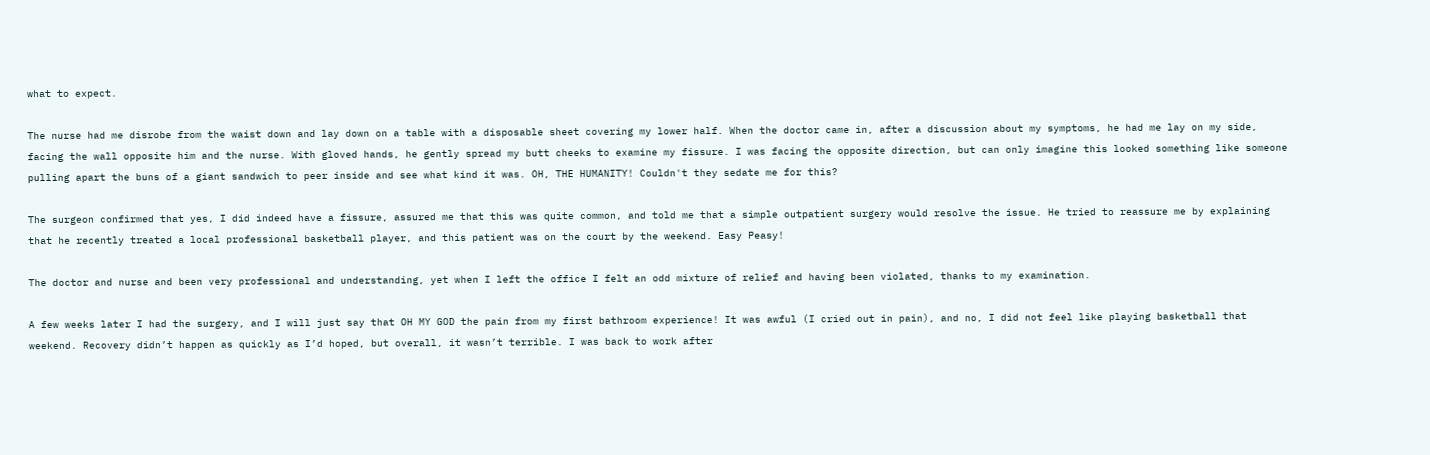what to expect.

The nurse had me disrobe from the waist down and lay down on a table with a disposable sheet covering my lower half. When the doctor came in, after a discussion about my symptoms, he had me lay on my side, facing the wall opposite him and the nurse. With gloved hands, he gently spread my butt cheeks to examine my fissure. I was facing the opposite direction, but can only imagine this looked something like someone pulling apart the buns of a giant sandwich to peer inside and see what kind it was. OH, THE HUMANITY! Couldn't they sedate me for this?

The surgeon confirmed that yes, I did indeed have a fissure, assured me that this was quite common, and told me that a simple outpatient surgery would resolve the issue. He tried to reassure me by explaining that he recently treated a local professional basketball player, and this patient was on the court by the weekend. Easy Peasy!

The doctor and nurse and been very professional and understanding, yet when I left the office I felt an odd mixture of relief and having been violated, thanks to my examination.

A few weeks later I had the surgery, and I will just say that OH MY GOD the pain from my first bathroom experience! It was awful (I cried out in pain), and no, I did not feel like playing basketball that weekend. Recovery didn’t happen as quickly as I’d hoped, but overall, it wasn’t terrible. I was back to work after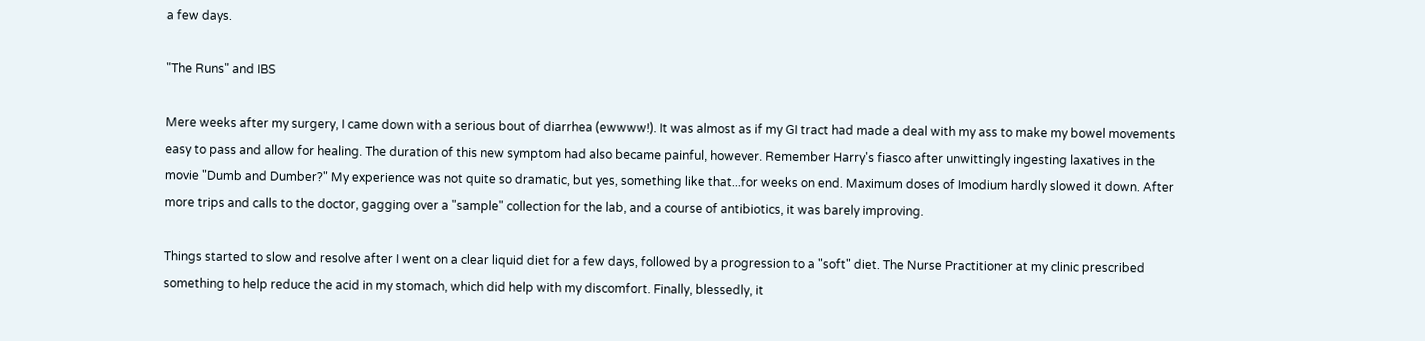a few days.

"The Runs" and IBS

Mere weeks after my surgery, I came down with a serious bout of diarrhea (ewwww!). It was almost as if my GI tract had made a deal with my ass to make my bowel movements easy to pass and allow for healing. The duration of this new symptom had also became painful, however. Remember Harry's fiasco after unwittingly ingesting laxatives in the movie "Dumb and Dumber?" My experience was not quite so dramatic, but yes, something like that...for weeks on end. Maximum doses of Imodium hardly slowed it down. After more trips and calls to the doctor, gagging over a "sample" collection for the lab, and a course of antibiotics, it was barely improving.

Things started to slow and resolve after I went on a clear liquid diet for a few days, followed by a progression to a "soft" diet. The Nurse Practitioner at my clinic prescribed something to help reduce the acid in my stomach, which did help with my discomfort. Finally, blessedly, it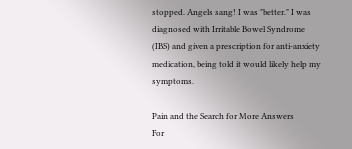stopped. Angels sang! I was "better." I was diagnosed with Irritable Bowel Syndrome (IBS) and given a prescription for anti-anxiety medication, being told it would likely help my symptoms.

Pain and the Search for More Answers
For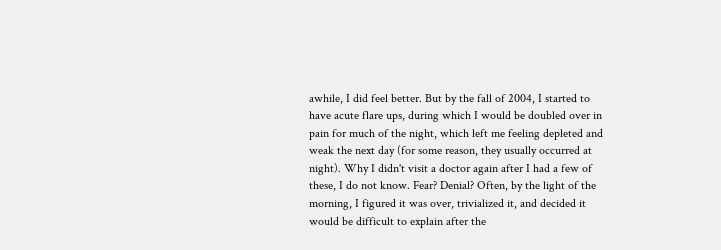awhile, I did feel better. But by the fall of 2004, I started to have acute flare ups, during which I would be doubled over in pain for much of the night, which left me feeling depleted and weak the next day (for some reason, they usually occurred at night). Why I didn't visit a doctor again after I had a few of these, I do not know. Fear? Denial? Often, by the light of the morning, I figured it was over, trivialized it, and decided it would be difficult to explain after the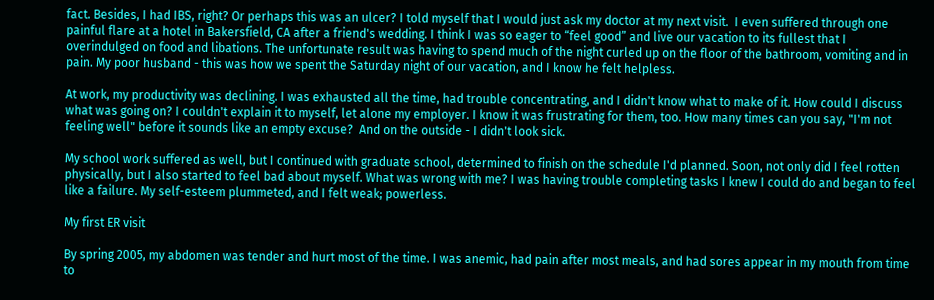fact. Besides, I had IBS, right? Or perhaps this was an ulcer? I told myself that I would just ask my doctor at my next visit.  I even suffered through one painful flare at a hotel in Bakersfield, CA after a friend's wedding. I think I was so eager to “feel good” and live our vacation to its fullest that I overindulged on food and libations. The unfortunate result was having to spend much of the night curled up on the floor of the bathroom, vomiting and in pain. My poor husband - this was how we spent the Saturday night of our vacation, and I know he felt helpless.

At work, my productivity was declining. I was exhausted all the time, had trouble concentrating, and I didn't know what to make of it. How could I discuss what was going on? I couldn't explain it to myself, let alone my employer. I know it was frustrating for them, too. How many times can you say, "I'm not feeling well" before it sounds like an empty excuse?  And on the outside - I didn't look sick.

My school work suffered as well, but I continued with graduate school, determined to finish on the schedule I'd planned. Soon, not only did I feel rotten physically, but I also started to feel bad about myself. What was wrong with me? I was having trouble completing tasks I knew I could do and began to feel like a failure. My self-esteem plummeted, and I felt weak; powerless.

My first ER visit

By spring 2005, my abdomen was tender and hurt most of the time. I was anemic, had pain after most meals, and had sores appear in my mouth from time to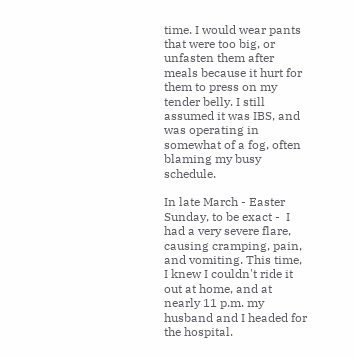time. I would wear pants that were too big, or unfasten them after meals because it hurt for them to press on my tender belly. I still assumed it was IBS, and was operating in somewhat of a fog, often blaming my busy schedule.

In late March - Easter Sunday, to be exact -  I had a very severe flare, causing cramping, pain, and vomiting. This time, I knew I couldn't ride it out at home, and at nearly 11 p.m. my husband and I headed for the hospital.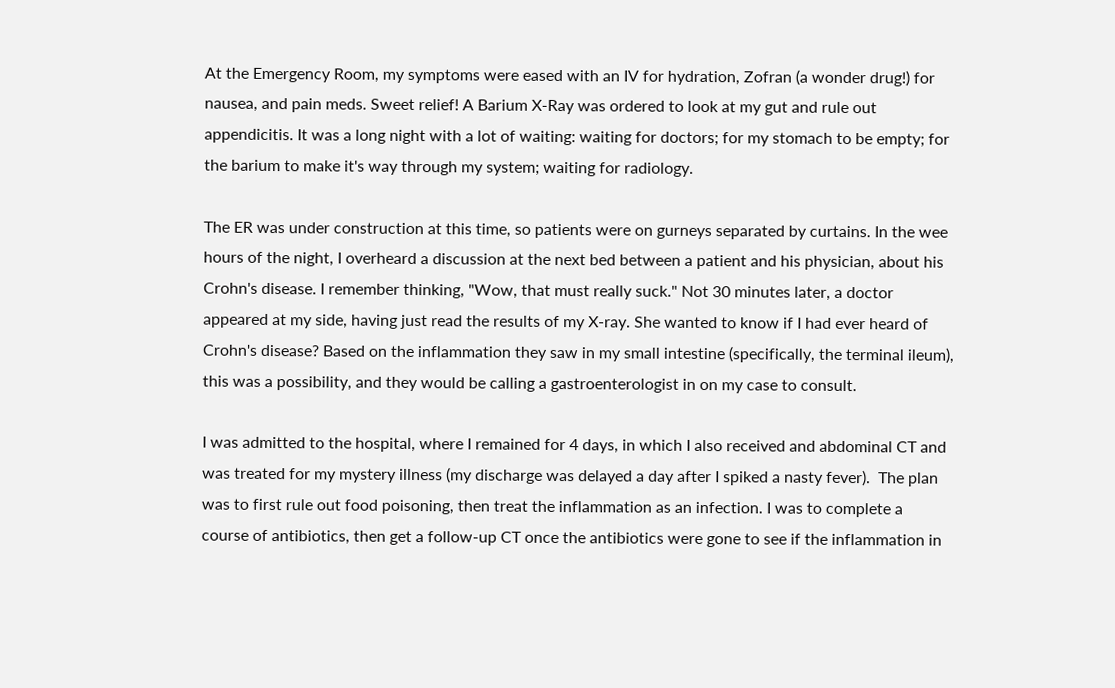At the Emergency Room, my symptoms were eased with an IV for hydration, Zofran (a wonder drug!) for nausea, and pain meds. Sweet relief! A Barium X-Ray was ordered to look at my gut and rule out appendicitis. It was a long night with a lot of waiting: waiting for doctors; for my stomach to be empty; for the barium to make it's way through my system; waiting for radiology.

The ER was under construction at this time, so patients were on gurneys separated by curtains. In the wee hours of the night, I overheard a discussion at the next bed between a patient and his physician, about his Crohn's disease. I remember thinking, "Wow, that must really suck." Not 30 minutes later, a doctor appeared at my side, having just read the results of my X-ray. She wanted to know if I had ever heard of Crohn's disease? Based on the inflammation they saw in my small intestine (specifically, the terminal ileum), this was a possibility, and they would be calling a gastroenterologist in on my case to consult.

I was admitted to the hospital, where I remained for 4 days, in which I also received and abdominal CT and was treated for my mystery illness (my discharge was delayed a day after I spiked a nasty fever).  The plan was to first rule out food poisoning, then treat the inflammation as an infection. I was to complete a course of antibiotics, then get a follow-up CT once the antibiotics were gone to see if the inflammation in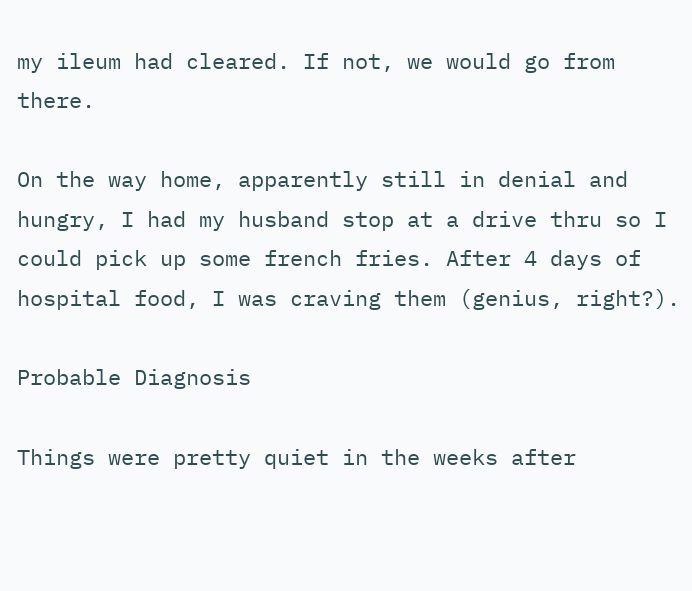my ileum had cleared. If not, we would go from there.

On the way home, apparently still in denial and hungry, I had my husband stop at a drive thru so I could pick up some french fries. After 4 days of hospital food, I was craving them (genius, right?).

Probable Diagnosis

Things were pretty quiet in the weeks after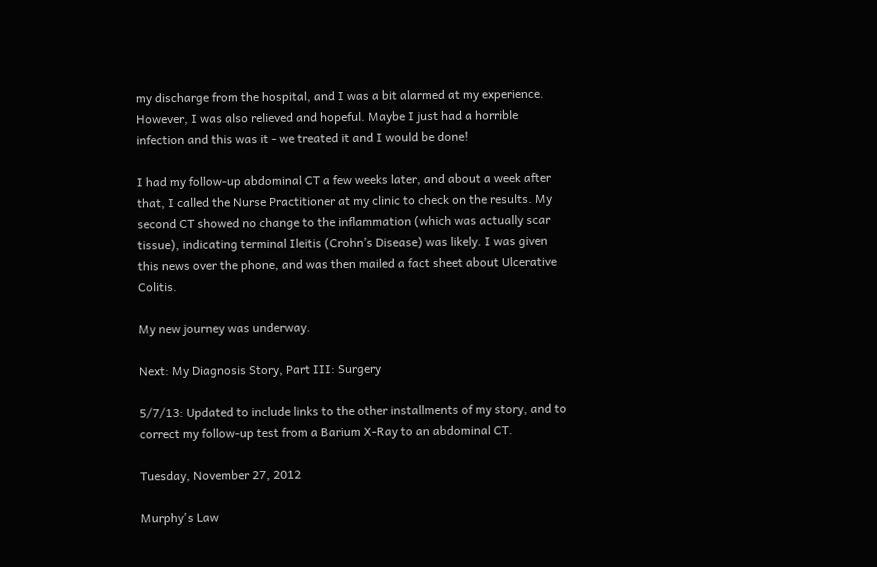my discharge from the hospital, and I was a bit alarmed at my experience. However, I was also relieved and hopeful. Maybe I just had a horrible infection and this was it - we treated it and I would be done!

I had my follow-up abdominal CT a few weeks later, and about a week after that, I called the Nurse Practitioner at my clinic to check on the results. My second CT showed no change to the inflammation (which was actually scar tissue), indicating terminal Ileitis (Crohn’s Disease) was likely. I was given this news over the phone, and was then mailed a fact sheet about Ulcerative Colitis.

My new journey was underway.

Next: My Diagnosis Story, Part III: Surgery

5/7/13: Updated to include links to the other installments of my story, and to correct my follow-up test from a Barium X-Ray to an abdominal CT.

Tuesday, November 27, 2012

Murphy's Law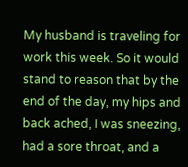My husband is traveling for work this week. So it would stand to reason that by the end of the day, my hips and back ached, I was sneezing, had a sore throat, and a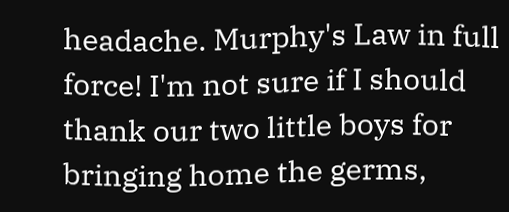headache. Murphy's Law in full force! I'm not sure if I should thank our two little boys for bringing home the germs,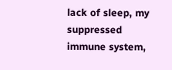lack of sleep, my suppressed immune system,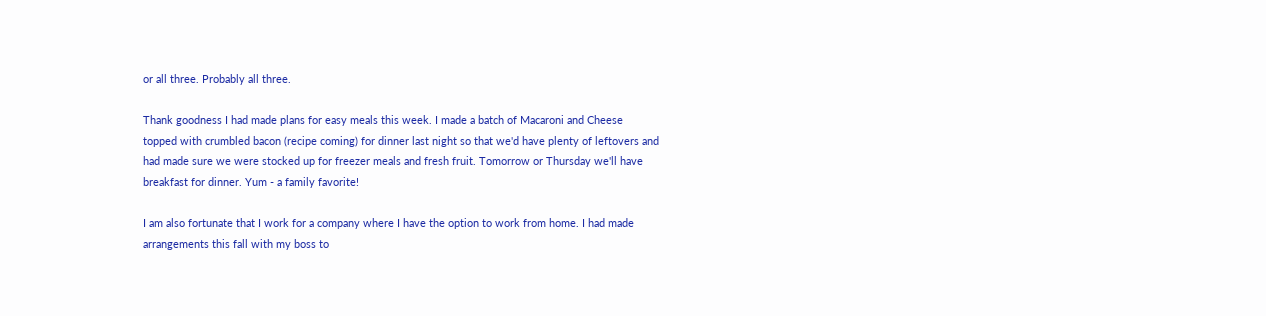or all three. Probably all three.

Thank goodness I had made plans for easy meals this week. I made a batch of Macaroni and Cheese topped with crumbled bacon (recipe coming) for dinner last night so that we'd have plenty of leftovers and had made sure we were stocked up for freezer meals and fresh fruit. Tomorrow or Thursday we'll have breakfast for dinner. Yum - a family favorite!

I am also fortunate that I work for a company where I have the option to work from home. I had made arrangements this fall with my boss to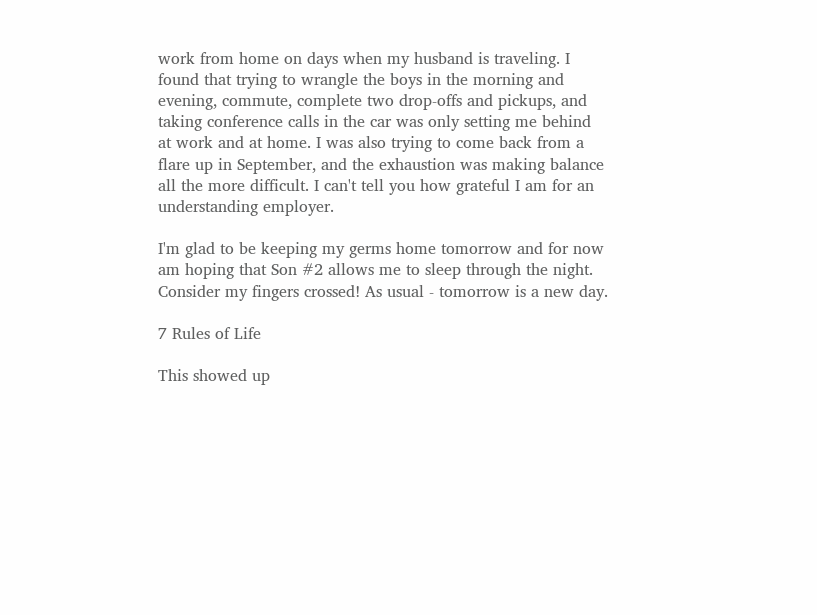work from home on days when my husband is traveling. I found that trying to wrangle the boys in the morning and evening, commute, complete two drop-offs and pickups, and taking conference calls in the car was only setting me behind at work and at home. I was also trying to come back from a flare up in September, and the exhaustion was making balance all the more difficult. I can't tell you how grateful I am for an understanding employer.

I'm glad to be keeping my germs home tomorrow and for now am hoping that Son #2 allows me to sleep through the night. Consider my fingers crossed! As usual - tomorrow is a new day.

7 Rules of Life

This showed up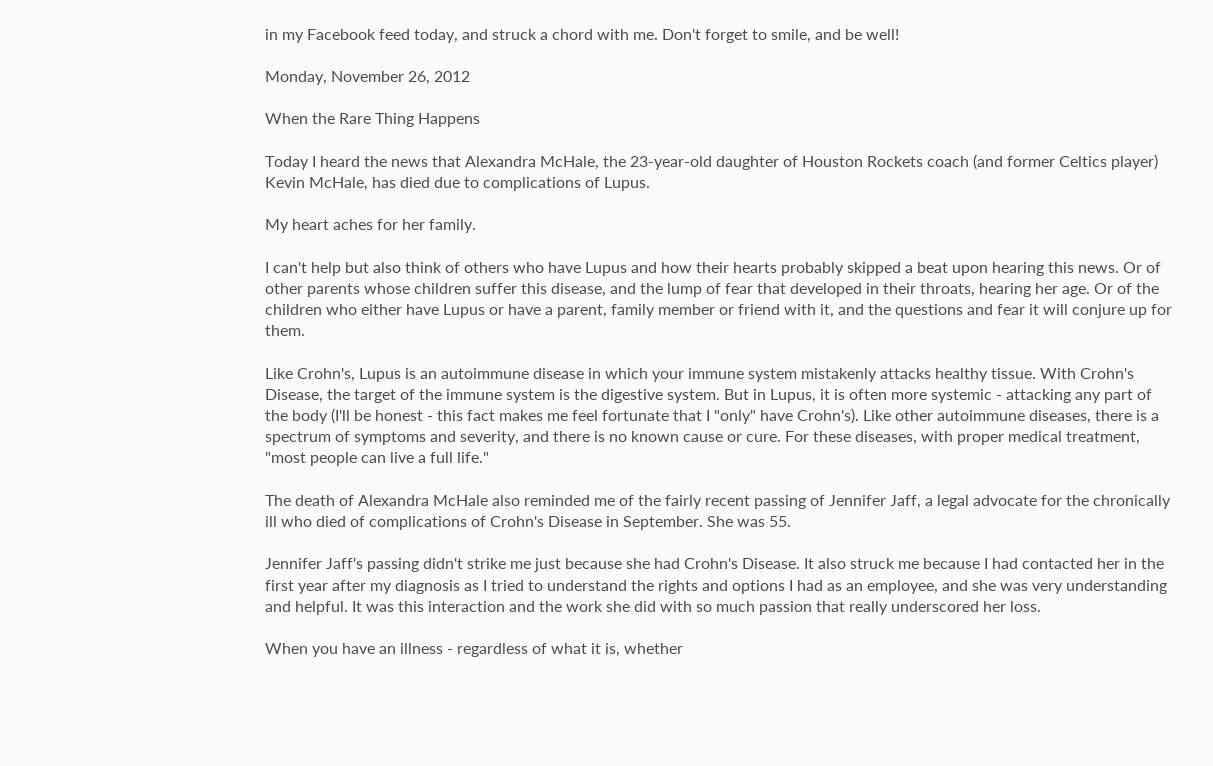in my Facebook feed today, and struck a chord with me. Don't forget to smile, and be well!

Monday, November 26, 2012

When the Rare Thing Happens

Today I heard the news that Alexandra McHale, the 23-year-old daughter of Houston Rockets coach (and former Celtics player) Kevin McHale, has died due to complications of Lupus.

My heart aches for her family.

I can't help but also think of others who have Lupus and how their hearts probably skipped a beat upon hearing this news. Or of other parents whose children suffer this disease, and the lump of fear that developed in their throats, hearing her age. Or of the children who either have Lupus or have a parent, family member or friend with it, and the questions and fear it will conjure up for them.

Like Crohn's, Lupus is an autoimmune disease in which your immune system mistakenly attacks healthy tissue. With Crohn's Disease, the target of the immune system is the digestive system. But in Lupus, it is often more systemic - attacking any part of the body (I'll be honest - this fact makes me feel fortunate that I "only" have Crohn's). Like other autoimmune diseases, there is a spectrum of symptoms and severity, and there is no known cause or cure. For these diseases, with proper medical treatment, "most people can live a full life."

The death of Alexandra McHale also reminded me of the fairly recent passing of Jennifer Jaff, a legal advocate for the chronically ill who died of complications of Crohn's Disease in September. She was 55.

Jennifer Jaff's passing didn't strike me just because she had Crohn's Disease. It also struck me because I had contacted her in the first year after my diagnosis as I tried to understand the rights and options I had as an employee, and she was very understanding and helpful. It was this interaction and the work she did with so much passion that really underscored her loss.

When you have an illness - regardless of what it is, whether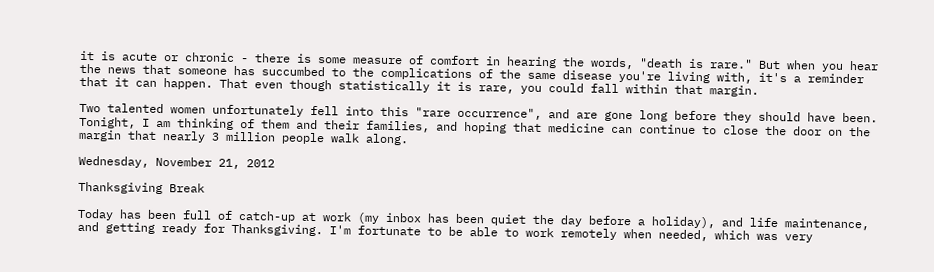it is acute or chronic - there is some measure of comfort in hearing the words, "death is rare." But when you hear the news that someone has succumbed to the complications of the same disease you're living with, it's a reminder that it can happen. That even though statistically it is rare, you could fall within that margin.

Two talented women unfortunately fell into this "rare occurrence", and are gone long before they should have been. Tonight, I am thinking of them and their families, and hoping that medicine can continue to close the door on the margin that nearly 3 million people walk along.

Wednesday, November 21, 2012

Thanksgiving Break

Today has been full of catch-up at work (my inbox has been quiet the day before a holiday), and life maintenance, and getting ready for Thanksgiving. I'm fortunate to be able to work remotely when needed, which was very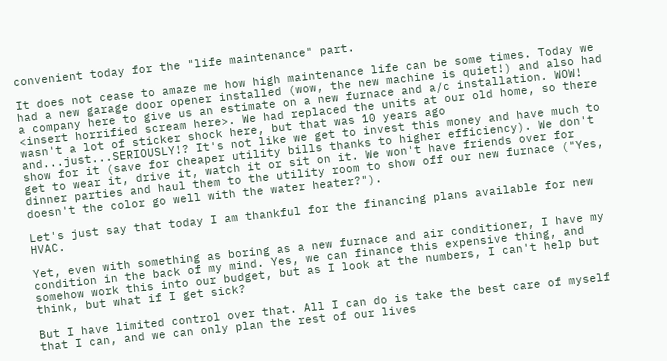convenient today for the "life maintenance" part.

It does not cease to amaze me how high maintenance life can be some times. Today we had a new garage door opener installed (wow, the new machine is quiet!) and also had a company here to give us an estimate on a new furnace and a/c installation. WOW! <insert horrified scream here>. We had replaced the units at our old home, so there wasn't a lot of sticker shock here, but that was 10 years ago and...just...SERIOUSLY!? It's not like we get to invest this money and have much to show for it (save for cheaper utility bills thanks to higher efficiency). We don't get to wear it, drive it, watch it or sit on it. We won't have friends over for dinner parties and haul them to the utility room to show off our new furnace ("Yes, doesn't the color go well with the water heater?").

Let's just say that today I am thankful for the financing plans available for new HVAC.

Yet, even with something as boring as a new furnace and air conditioner, I have my condition in the back of my mind. Yes, we can finance this expensive thing, and somehow work this into our budget, but as I look at the numbers, I can't help but think, but what if I get sick?

But I have limited control over that. All I can do is take the best care of myself that I can, and we can only plan the rest of our lives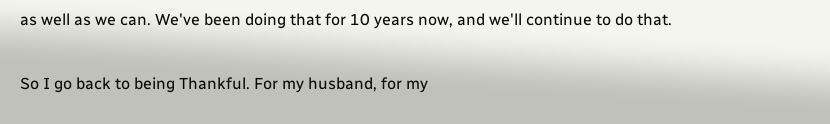as well as we can. We've been doing that for 10 years now, and we'll continue to do that.

So I go back to being Thankful. For my husband, for my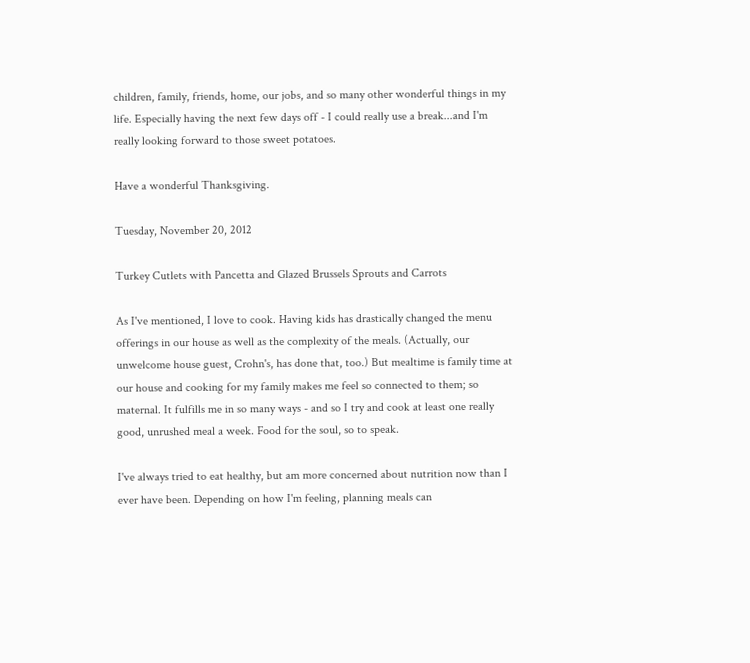children, family, friends, home, our jobs, and so many other wonderful things in my life. Especially having the next few days off - I could really use a break...and I'm really looking forward to those sweet potatoes.

Have a wonderful Thanksgiving.

Tuesday, November 20, 2012

Turkey Cutlets with Pancetta and Glazed Brussels Sprouts and Carrots

As I've mentioned, I love to cook. Having kids has drastically changed the menu offerings in our house as well as the complexity of the meals. (Actually, our unwelcome house guest, Crohn's, has done that, too.) But mealtime is family time at our house and cooking for my family makes me feel so connected to them; so maternal. It fulfills me in so many ways - and so I try and cook at least one really good, unrushed meal a week. Food for the soul, so to speak.

I've always tried to eat healthy, but am more concerned about nutrition now than I ever have been. Depending on how I'm feeling, planning meals can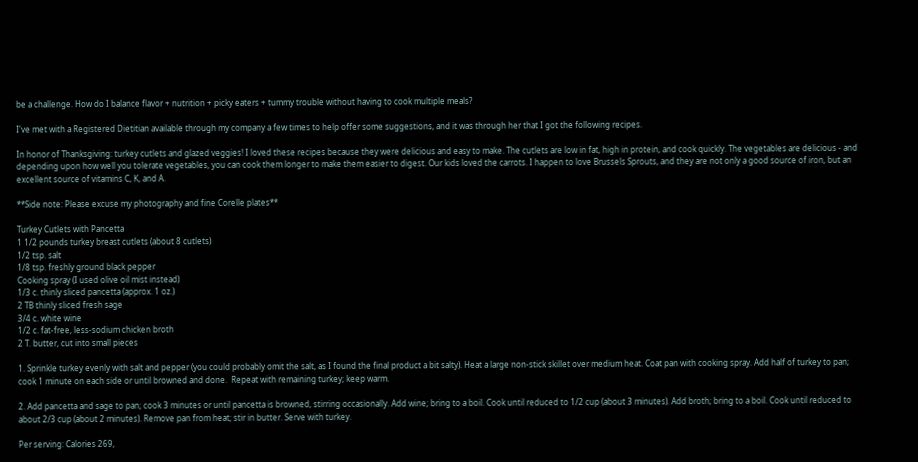be a challenge. How do I balance flavor + nutrition + picky eaters + tummy trouble without having to cook multiple meals?

I've met with a Registered Dietitian available through my company a few times to help offer some suggestions, and it was through her that I got the following recipes.

In honor of Thanksgiving: turkey cutlets and glazed veggies! I loved these recipes because they were delicious and easy to make. The cutlets are low in fat, high in protein, and cook quickly. The vegetables are delicious - and depending upon how well you tolerate vegetables, you can cook them longer to make them easier to digest. Our kids loved the carrots. I happen to love Brussels Sprouts, and they are not only a good source of iron, but an excellent source of vitamins C, K, and A.

**Side note: Please excuse my photography and fine Corelle plates**

Turkey Cutlets with Pancetta
1 1/2 pounds turkey breast cutlets (about 8 cutlets)
1/2 tsp. salt
1/8 tsp. freshly ground black pepper
Cooking spray (I used olive oil mist instead)
1/3 c. thinly sliced pancetta (approx. 1 oz.)
2 TB thinly sliced fresh sage
3/4 c. white wine
1/2 c. fat-free, less-sodium chicken broth
2 T. butter, cut into small pieces

1. Sprinkle turkey evenly with salt and pepper (you could probably omit the salt, as I found the final product a bit salty). Heat a large non-stick skillet over medium heat. Coat pan with cooking spray. Add half of turkey to pan; cook 1 minute on each side or until browned and done.  Repeat with remaining turkey; keep warm.

2. Add pancetta and sage to pan; cook 3 minutes or until pancetta is browned, stirring occasionally. Add wine; bring to a boil. Cook until reduced to 1/2 cup (about 3 minutes). Add broth; bring to a boil. Cook until reduced to about 2/3 cup (about 2 minutes). Remove pan from heat; stir in butter. Serve with turkey.

Per serving: Calories 269,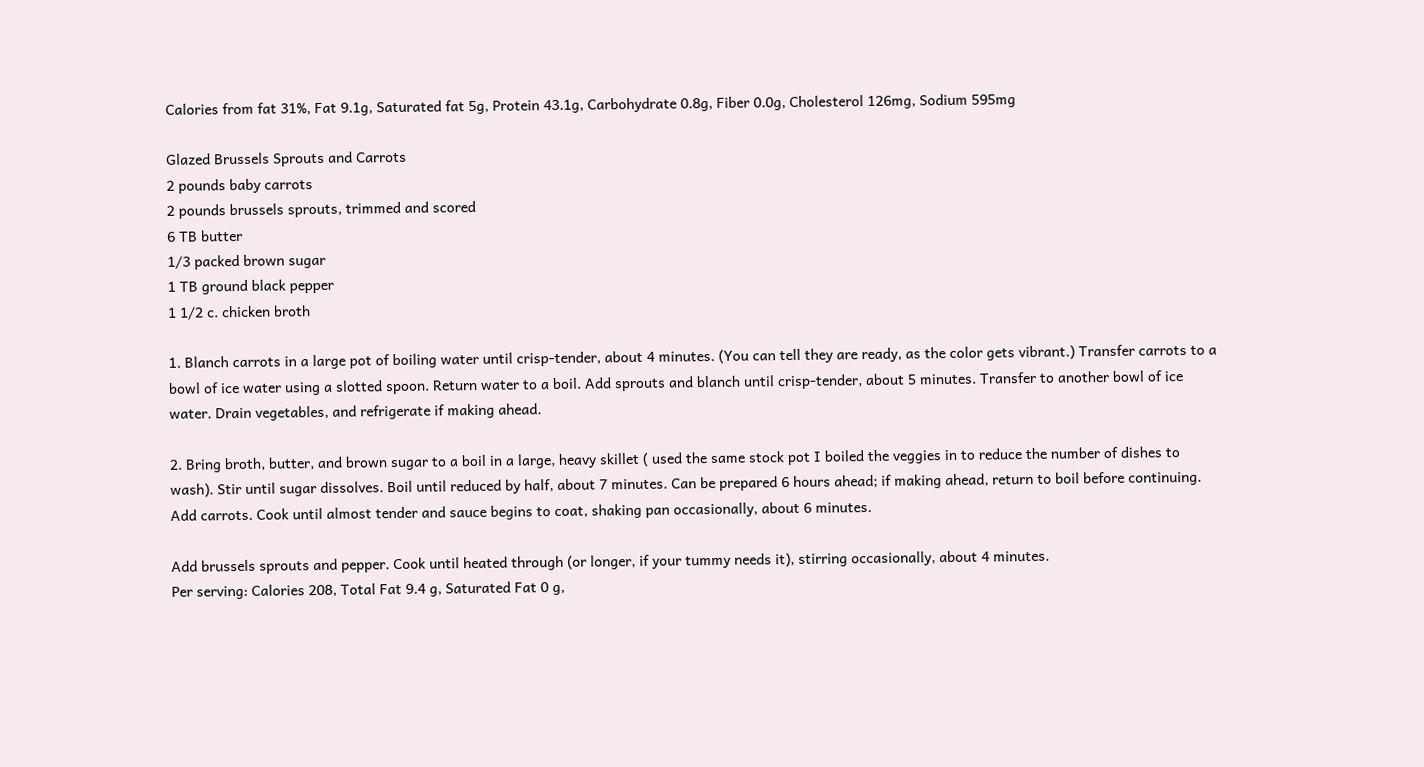Calories from fat 31%, Fat 9.1g, Saturated fat 5g, Protein 43.1g, Carbohydrate 0.8g, Fiber 0.0g, Cholesterol 126mg, Sodium 595mg

Glazed Brussels Sprouts and Carrots
2 pounds baby carrots
2 pounds brussels sprouts, trimmed and scored
6 TB butter
1/3 packed brown sugar
1 TB ground black pepper
1 1/2 c. chicken broth

1. Blanch carrots in a large pot of boiling water until crisp-tender, about 4 minutes. (You can tell they are ready, as the color gets vibrant.) Transfer carrots to a bowl of ice water using a slotted spoon. Return water to a boil. Add sprouts and blanch until crisp-tender, about 5 minutes. Transfer to another bowl of ice water. Drain vegetables, and refrigerate if making ahead.

2. Bring broth, butter, and brown sugar to a boil in a large, heavy skillet ( used the same stock pot I boiled the veggies in to reduce the number of dishes to wash). Stir until sugar dissolves. Boil until reduced by half, about 7 minutes. Can be prepared 6 hours ahead; if making ahead, return to boil before continuing. Add carrots. Cook until almost tender and sauce begins to coat, shaking pan occasionally, about 6 minutes.

Add brussels sprouts and pepper. Cook until heated through (or longer, if your tummy needs it), stirring occasionally, about 4 minutes.
Per serving: Calories 208, Total Fat 9.4 g, Saturated Fat 0 g,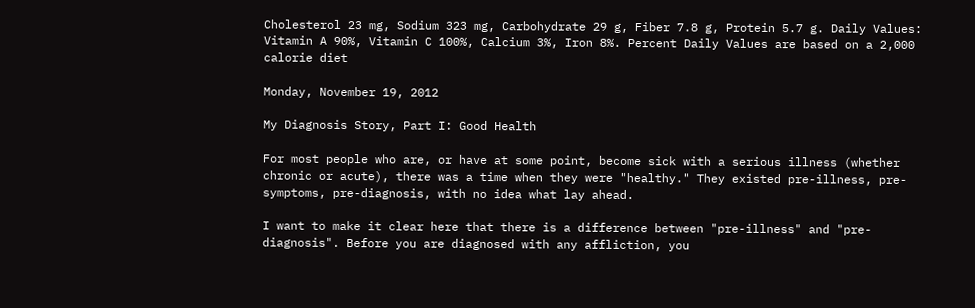Cholesterol 23 mg, Sodium 323 mg, Carbohydrate 29 g, Fiber 7.8 g, Protein 5.7 g. Daily Values: Vitamin A 90%, Vitamin C 100%, Calcium 3%, Iron 8%. Percent Daily Values are based on a 2,000 calorie diet

Monday, November 19, 2012

My Diagnosis Story, Part I: Good Health

For most people who are, or have at some point, become sick with a serious illness (whether chronic or acute), there was a time when they were "healthy." They existed pre-illness, pre-symptoms, pre-diagnosis, with no idea what lay ahead.

I want to make it clear here that there is a difference between "pre-illness" and "pre-diagnosis". Before you are diagnosed with any affliction, you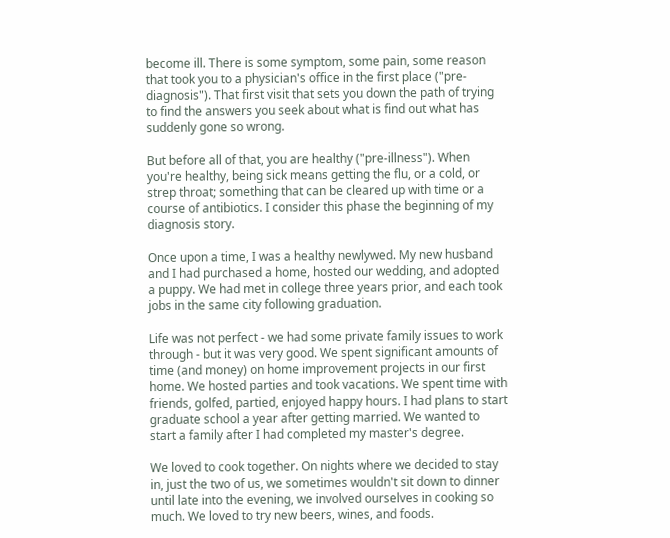become ill. There is some symptom, some pain, some reason that took you to a physician's office in the first place ("pre-diagnosis"). That first visit that sets you down the path of trying to find the answers you seek about what is find out what has suddenly gone so wrong.

But before all of that, you are healthy ("pre-illness"). When you're healthy, being sick means getting the flu, or a cold, or strep throat; something that can be cleared up with time or a course of antibiotics. I consider this phase the beginning of my diagnosis story.

Once upon a time, I was a healthy newlywed. My new husband and I had purchased a home, hosted our wedding, and adopted a puppy. We had met in college three years prior, and each took jobs in the same city following graduation.

Life was not perfect - we had some private family issues to work through - but it was very good. We spent significant amounts of time (and money) on home improvement projects in our first home. We hosted parties and took vacations. We spent time with friends, golfed, partied, enjoyed happy hours. I had plans to start graduate school a year after getting married. We wanted to start a family after I had completed my master's degree.

We loved to cook together. On nights where we decided to stay in, just the two of us, we sometimes wouldn't sit down to dinner until late into the evening, we involved ourselves in cooking so much. We loved to try new beers, wines, and foods.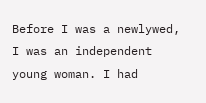Before I was a newlywed, I was an independent young woman. I had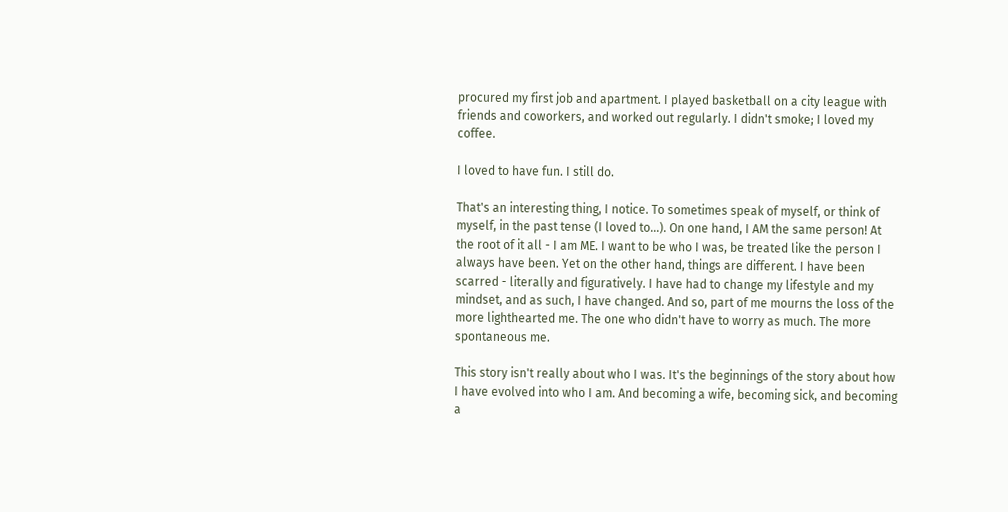procured my first job and apartment. I played basketball on a city league with friends and coworkers, and worked out regularly. I didn't smoke; I loved my coffee.

I loved to have fun. I still do.

That's an interesting thing, I notice. To sometimes speak of myself, or think of myself, in the past tense (I loved to...). On one hand, I AM the same person! At the root of it all - I am ME. I want to be who I was, be treated like the person I always have been. Yet on the other hand, things are different. I have been scarred - literally and figuratively. I have had to change my lifestyle and my mindset, and as such, I have changed. And so, part of me mourns the loss of the more lighthearted me. The one who didn't have to worry as much. The more spontaneous me.

This story isn't really about who I was. It's the beginnings of the story about how I have evolved into who I am. And becoming a wife, becoming sick, and becoming a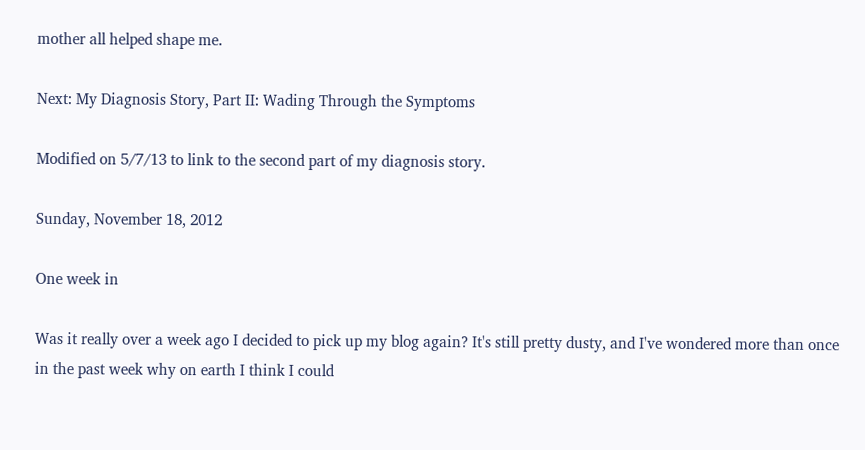mother all helped shape me.

Next: My Diagnosis Story, Part II: Wading Through the Symptoms

Modified on 5/7/13 to link to the second part of my diagnosis story.

Sunday, November 18, 2012

One week in

Was it really over a week ago I decided to pick up my blog again? It's still pretty dusty, and I've wondered more than once in the past week why on earth I think I could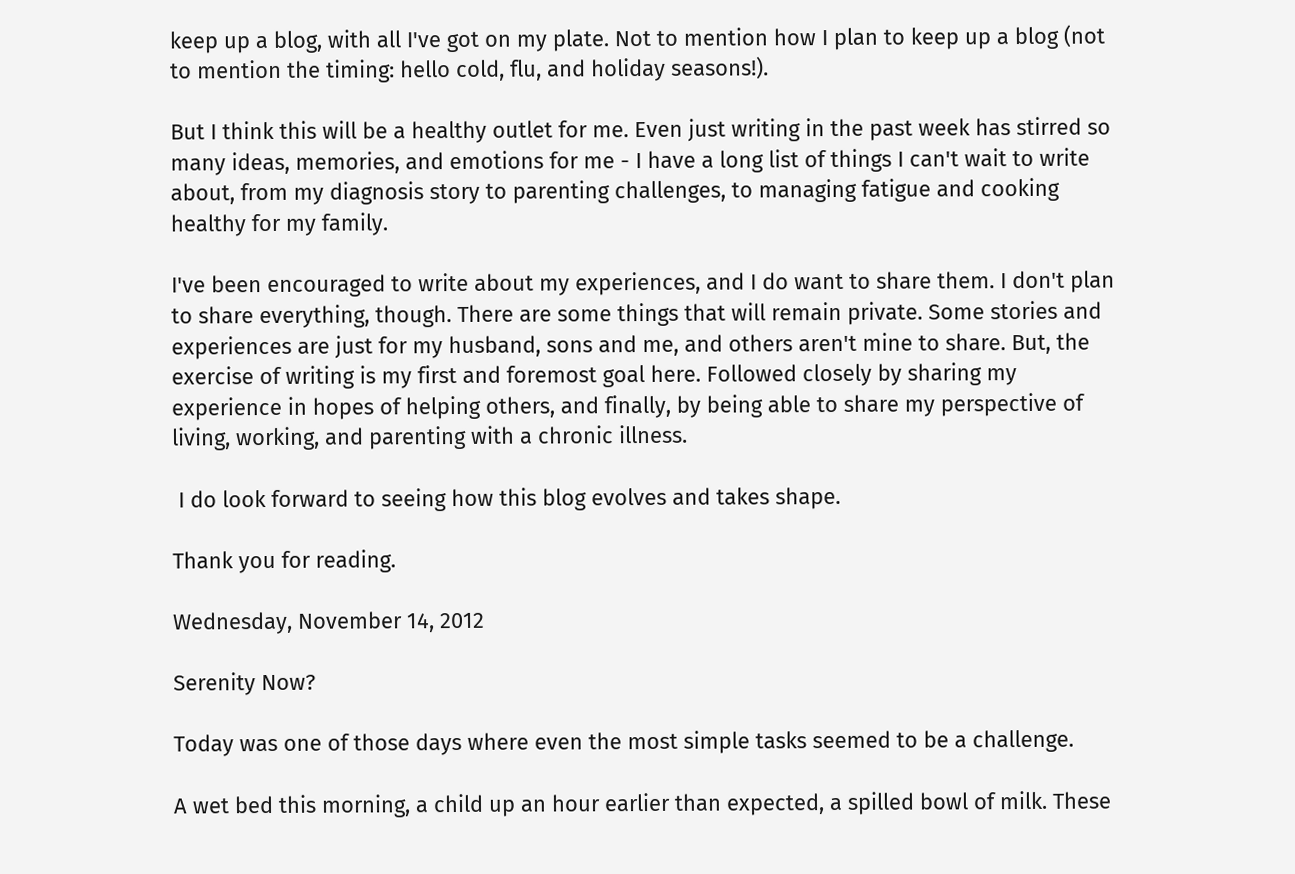keep up a blog, with all I've got on my plate. Not to mention how I plan to keep up a blog (not to mention the timing: hello cold, flu, and holiday seasons!).

But I think this will be a healthy outlet for me. Even just writing in the past week has stirred so many ideas, memories, and emotions for me - I have a long list of things I can't wait to write about, from my diagnosis story to parenting challenges, to managing fatigue and cooking healthy for my family.

I've been encouraged to write about my experiences, and I do want to share them. I don't plan to share everything, though. There are some things that will remain private. Some stories and experiences are just for my husband, sons and me, and others aren't mine to share. But, the exercise of writing is my first and foremost goal here. Followed closely by sharing my experience in hopes of helping others, and finally, by being able to share my perspective of living, working, and parenting with a chronic illness.

 I do look forward to seeing how this blog evolves and takes shape.

Thank you for reading.

Wednesday, November 14, 2012

Serenity Now?

Today was one of those days where even the most simple tasks seemed to be a challenge.

A wet bed this morning, a child up an hour earlier than expected, a spilled bowl of milk. These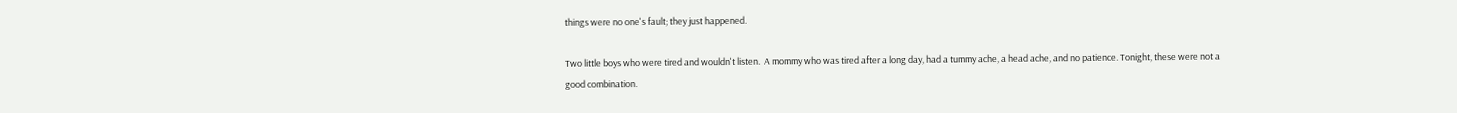things were no one's fault; they just happened.

Two little boys who were tired and wouldn't listen.  A mommy who was tired after a long day, had a tummy ache, a head ache, and no patience. Tonight, these were not a good combination.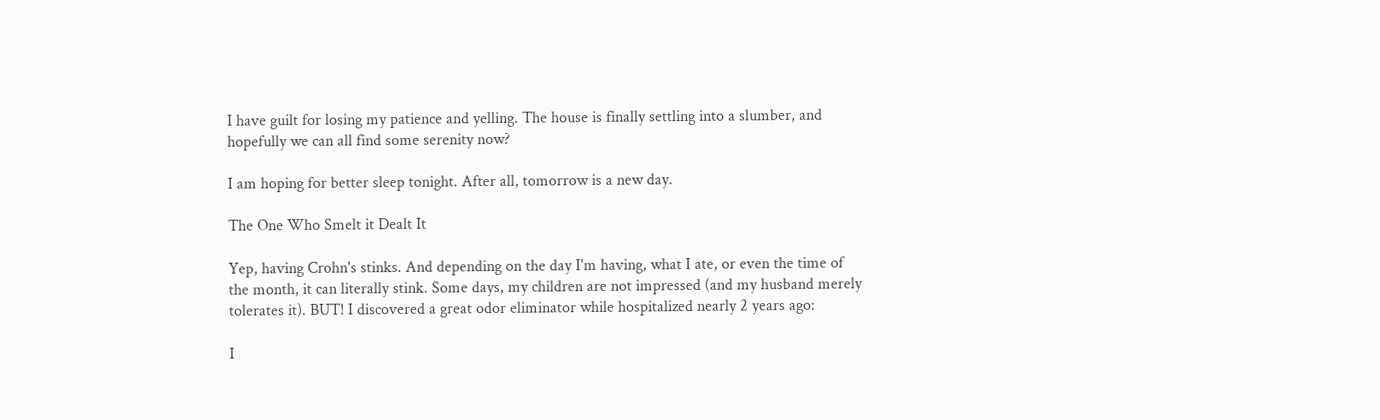I have guilt for losing my patience and yelling. The house is finally settling into a slumber, and hopefully we can all find some serenity now?

I am hoping for better sleep tonight. After all, tomorrow is a new day.

The One Who Smelt it Dealt It

Yep, having Crohn's stinks. And depending on the day I'm having, what I ate, or even the time of the month, it can literally stink. Some days, my children are not impressed (and my husband merely tolerates it). BUT! I discovered a great odor eliminator while hospitalized nearly 2 years ago:

I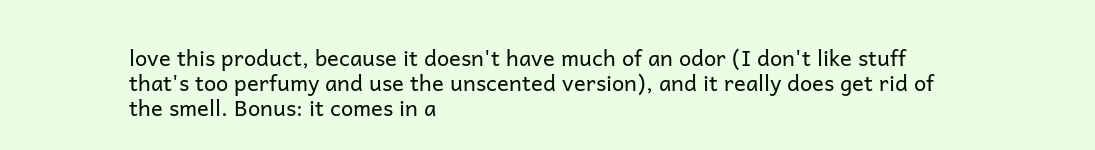love this product, because it doesn't have much of an odor (I don't like stuff that's too perfumy and use the unscented version), and it really does get rid of the smell. Bonus: it comes in a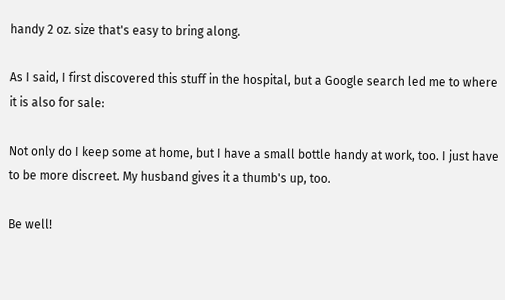handy 2 oz. size that's easy to bring along.

As I said, I first discovered this stuff in the hospital, but a Google search led me to where it is also for sale:

Not only do I keep some at home, but I have a small bottle handy at work, too. I just have to be more discreet. My husband gives it a thumb's up, too.

Be well!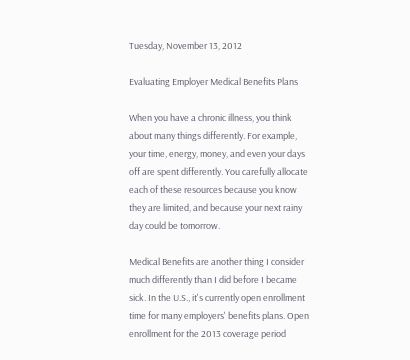Tuesday, November 13, 2012

Evaluating Employer Medical Benefits Plans

When you have a chronic illness, you think about many things differently. For example, your time, energy, money, and even your days off are spent differently. You carefully allocate each of these resources because you know they are limited, and because your next rainy day could be tomorrow.

Medical Benefits are another thing I consider much differently than I did before I became sick. In the U.S., it's currently open enrollment time for many employers' benefits plans. Open enrollment for the 2013 coverage period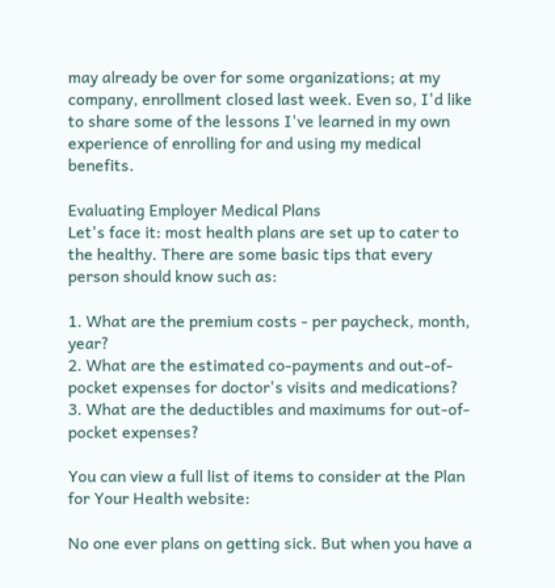may already be over for some organizations; at my company, enrollment closed last week. Even so, I'd like to share some of the lessons I've learned in my own experience of enrolling for and using my medical benefits.

Evaluating Employer Medical Plans
Let's face it: most health plans are set up to cater to the healthy. There are some basic tips that every person should know such as:

1. What are the premium costs - per paycheck, month, year?
2. What are the estimated co-payments and out-of-pocket expenses for doctor's visits and medications?
3. What are the deductibles and maximums for out-of-pocket expenses?

You can view a full list of items to consider at the Plan for Your Health website:

No one ever plans on getting sick. But when you have a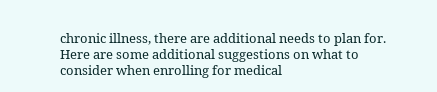chronic illness, there are additional needs to plan for. Here are some additional suggestions on what to consider when enrolling for medical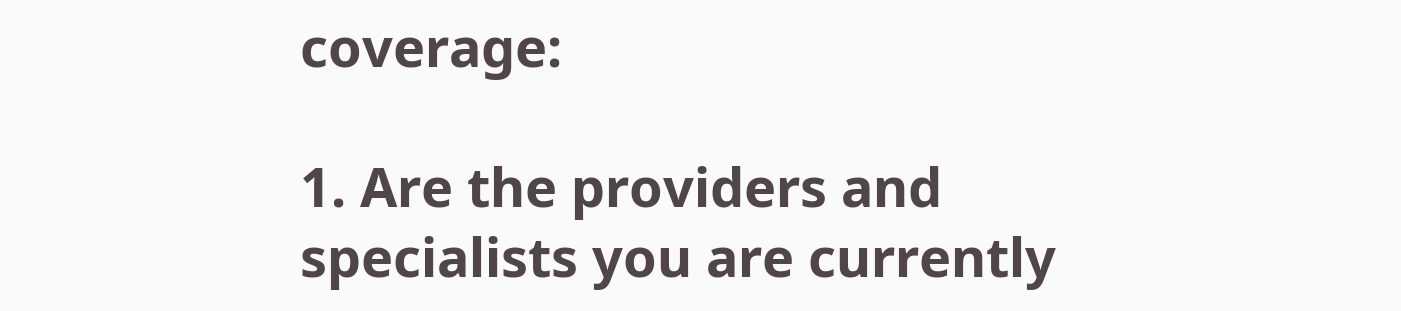coverage:

1. Are the providers and specialists you are currently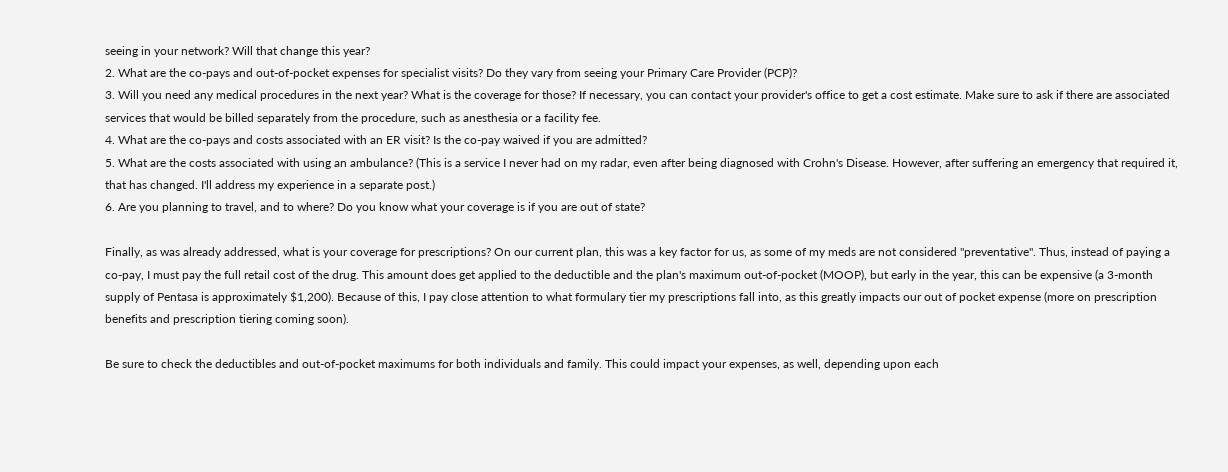seeing in your network? Will that change this year?
2. What are the co-pays and out-of-pocket expenses for specialist visits? Do they vary from seeing your Primary Care Provider (PCP)?
3. Will you need any medical procedures in the next year? What is the coverage for those? If necessary, you can contact your provider's office to get a cost estimate. Make sure to ask if there are associated services that would be billed separately from the procedure, such as anesthesia or a facility fee.
4. What are the co-pays and costs associated with an ER visit? Is the co-pay waived if you are admitted?
5. What are the costs associated with using an ambulance? (This is a service I never had on my radar, even after being diagnosed with Crohn's Disease. However, after suffering an emergency that required it, that has changed. I'll address my experience in a separate post.)
6. Are you planning to travel, and to where? Do you know what your coverage is if you are out of state?

Finally, as was already addressed, what is your coverage for prescriptions? On our current plan, this was a key factor for us, as some of my meds are not considered "preventative". Thus, instead of paying a co-pay, I must pay the full retail cost of the drug. This amount does get applied to the deductible and the plan's maximum out-of-pocket (MOOP), but early in the year, this can be expensive (a 3-month supply of Pentasa is approximately $1,200). Because of this, I pay close attention to what formulary tier my prescriptions fall into, as this greatly impacts our out of pocket expense (more on prescription benefits and prescription tiering coming soon).

Be sure to check the deductibles and out-of-pocket maximums for both individuals and family. This could impact your expenses, as well, depending upon each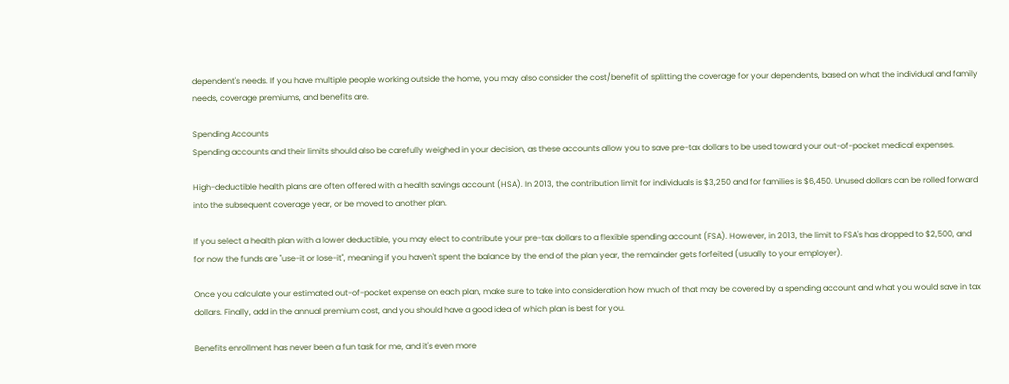dependent's needs. If you have multiple people working outside the home, you may also consider the cost/benefit of splitting the coverage for your dependents, based on what the individual and family needs, coverage premiums, and benefits are.

Spending Accounts
Spending accounts and their limits should also be carefully weighed in your decision, as these accounts allow you to save pre-tax dollars to be used toward your out-of-pocket medical expenses.

High-deductible health plans are often offered with a health savings account (HSA). In 2013, the contribution limit for individuals is $3,250 and for families is $6,450. Unused dollars can be rolled forward into the subsequent coverage year, or be moved to another plan.

If you select a health plan with a lower deductible, you may elect to contribute your pre-tax dollars to a flexible spending account (FSA). However, in 2013, the limit to FSA's has dropped to $2,500, and for now the funds are "use-it or lose-it", meaning if you haven't spent the balance by the end of the plan year, the remainder gets forfeited (usually to your employer).

Once you calculate your estimated out-of-pocket expense on each plan, make sure to take into consideration how much of that may be covered by a spending account and what you would save in tax dollars. Finally, add in the annual premium cost, and you should have a good idea of which plan is best for you.

Benefits enrollment has never been a fun task for me, and it's even more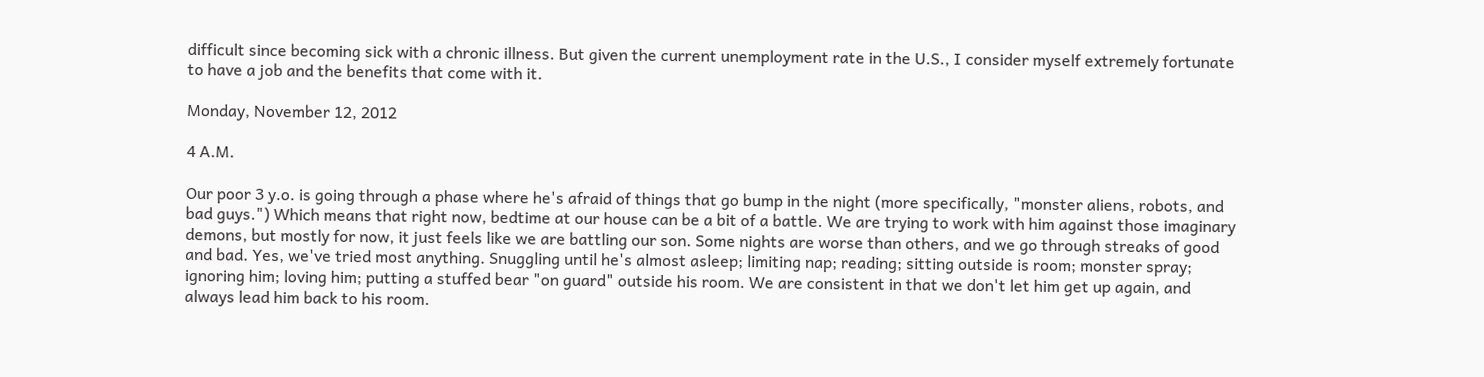difficult since becoming sick with a chronic illness. But given the current unemployment rate in the U.S., I consider myself extremely fortunate to have a job and the benefits that come with it.

Monday, November 12, 2012

4 A.M.

Our poor 3 y.o. is going through a phase where he's afraid of things that go bump in the night (more specifically, "monster aliens, robots, and bad guys.") Which means that right now, bedtime at our house can be a bit of a battle. We are trying to work with him against those imaginary demons, but mostly for now, it just feels like we are battling our son. Some nights are worse than others, and we go through streaks of good and bad. Yes, we've tried most anything. Snuggling until he's almost asleep; limiting nap; reading; sitting outside is room; monster spray; ignoring him; loving him; putting a stuffed bear "on guard" outside his room. We are consistent in that we don't let him get up again, and always lead him back to his room.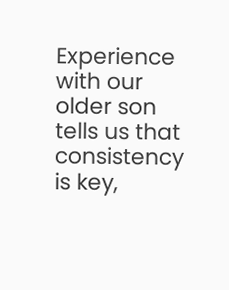Experience with our older son tells us that consistency is key,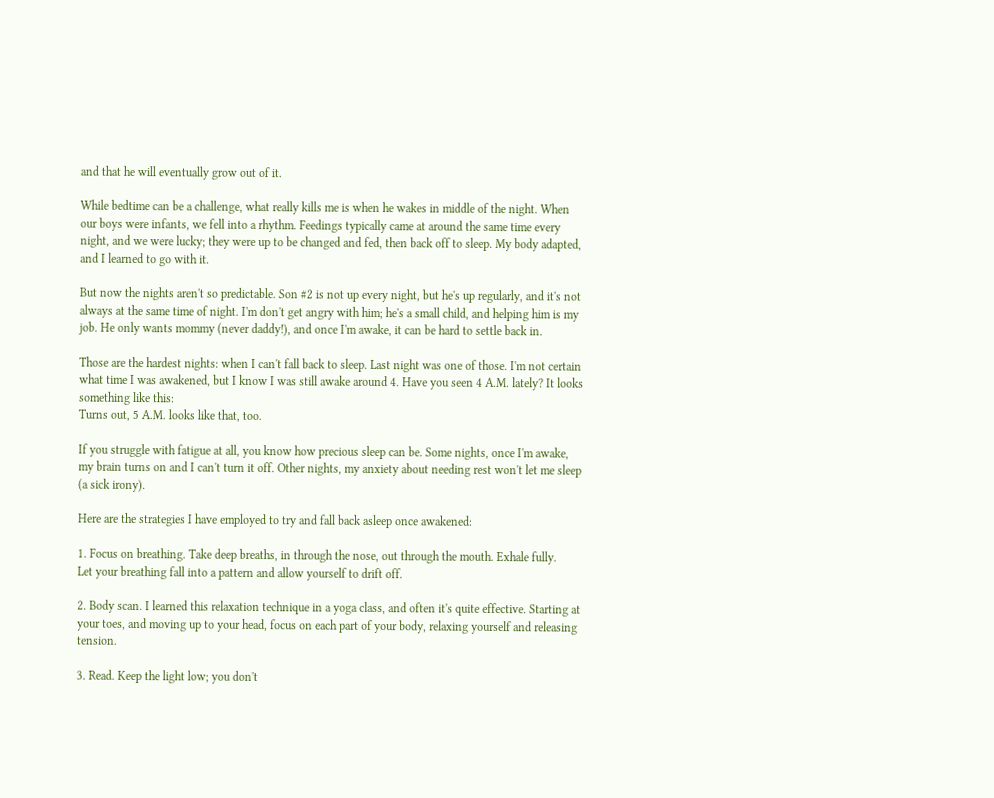and that he will eventually grow out of it.

While bedtime can be a challenge, what really kills me is when he wakes in middle of the night. When our boys were infants, we fell into a rhythm. Feedings typically came at around the same time every night, and we were lucky; they were up to be changed and fed, then back off to sleep. My body adapted, and I learned to go with it.

But now the nights aren't so predictable. Son #2 is not up every night, but he's up regularly, and it's not always at the same time of night. I'm don't get angry with him; he's a small child, and helping him is my job. He only wants mommy (never daddy!), and once I'm awake, it can be hard to settle back in.

Those are the hardest nights: when I can't fall back to sleep. Last night was one of those. I'm not certain what time I was awakened, but I know I was still awake around 4. Have you seen 4 A.M. lately? It looks something like this:
Turns out, 5 A.M. looks like that, too.

If you struggle with fatigue at all, you know how precious sleep can be. Some nights, once I'm awake, my brain turns on and I can't turn it off. Other nights, my anxiety about needing rest won't let me sleep (a sick irony).

Here are the strategies I have employed to try and fall back asleep once awakened:

1. Focus on breathing. Take deep breaths, in through the nose, out through the mouth. Exhale fully.
Let your breathing fall into a pattern and allow yourself to drift off.

2. Body scan. I learned this relaxation technique in a yoga class, and often it's quite effective. Starting at your toes, and moving up to your head, focus on each part of your body, relaxing yourself and releasing tension.

3. Read. Keep the light low; you don't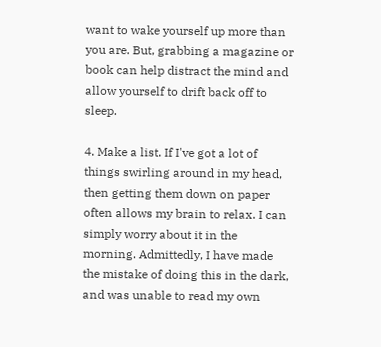want to wake yourself up more than you are. But, grabbing a magazine or book can help distract the mind and allow yourself to drift back off to sleep.

4. Make a list. If I've got a lot of things swirling around in my head, then getting them down on paper often allows my brain to relax. I can simply worry about it in the morning. Admittedly, I have made the mistake of doing this in the dark, and was unable to read my own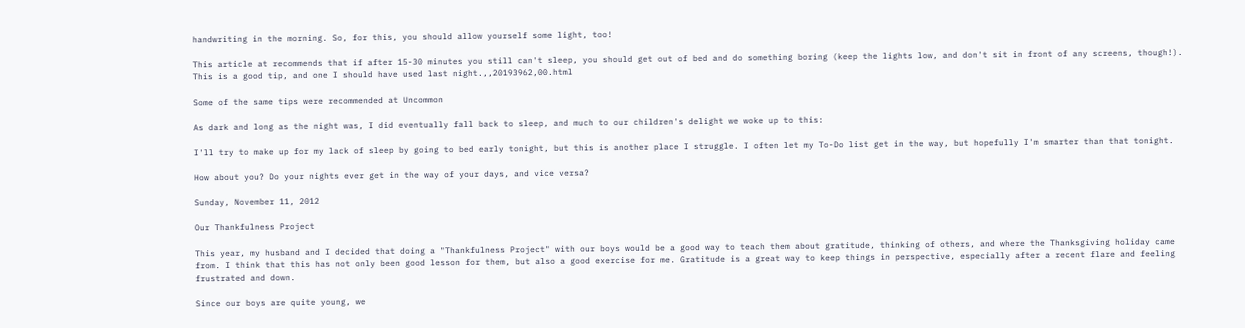handwriting in the morning. So, for this, you should allow yourself some light, too!

This article at recommends that if after 15-30 minutes you still can't sleep, you should get out of bed and do something boring (keep the lights low, and don't sit in front of any screens, though!). This is a good tip, and one I should have used last night.,,20193962,00.html

Some of the same tips were recommended at Uncommon

As dark and long as the night was, I did eventually fall back to sleep, and much to our children's delight we woke up to this:

I'll try to make up for my lack of sleep by going to bed early tonight, but this is another place I struggle. I often let my To-Do list get in the way, but hopefully I'm smarter than that tonight.

How about you? Do your nights ever get in the way of your days, and vice versa?

Sunday, November 11, 2012

Our Thankfulness Project

This year, my husband and I decided that doing a "Thankfulness Project" with our boys would be a good way to teach them about gratitude, thinking of others, and where the Thanksgiving holiday came from. I think that this has not only been good lesson for them, but also a good exercise for me. Gratitude is a great way to keep things in perspective, especially after a recent flare and feeling frustrated and down.

Since our boys are quite young, we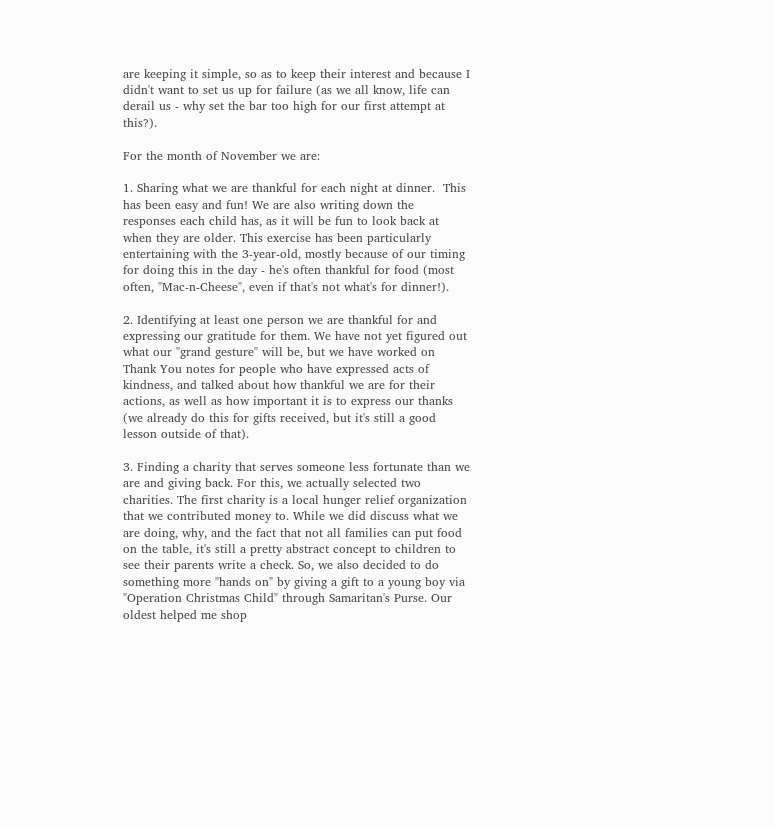are keeping it simple, so as to keep their interest and because I didn't want to set us up for failure (as we all know, life can derail us - why set the bar too high for our first attempt at this?).

For the month of November we are:

1. Sharing what we are thankful for each night at dinner.  This has been easy and fun! We are also writing down the responses each child has, as it will be fun to look back at when they are older. This exercise has been particularly entertaining with the 3-year-old, mostly because of our timing for doing this in the day - he's often thankful for food (most often, "Mac-n-Cheese", even if that's not what's for dinner!).

2. Identifying at least one person we are thankful for and expressing our gratitude for them. We have not yet figured out what our "grand gesture" will be, but we have worked on Thank You notes for people who have expressed acts of kindness, and talked about how thankful we are for their actions, as well as how important it is to express our thanks (we already do this for gifts received, but it's still a good lesson outside of that).

3. Finding a charity that serves someone less fortunate than we are and giving back. For this, we actually selected two charities. The first charity is a local hunger relief organization that we contributed money to. While we did discuss what we are doing, why, and the fact that not all families can put food on the table, it's still a pretty abstract concept to children to see their parents write a check. So, we also decided to do something more "hands on" by giving a gift to a young boy via "Operation Christmas Child" through Samaritan's Purse. Our oldest helped me shop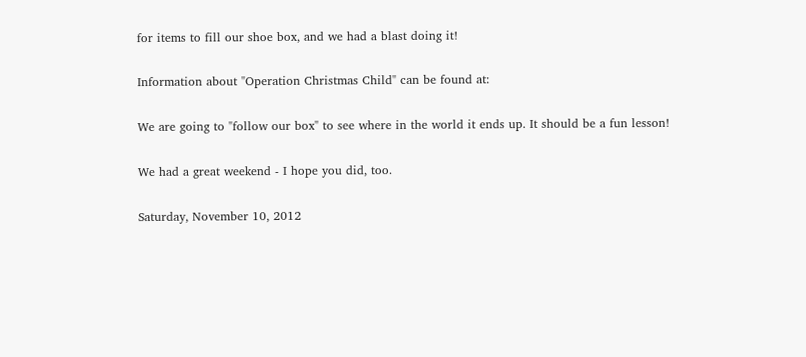for items to fill our shoe box, and we had a blast doing it!

Information about "Operation Christmas Child" can be found at:

We are going to "follow our box" to see where in the world it ends up. It should be a fun lesson!

We had a great weekend - I hope you did, too.

Saturday, November 10, 2012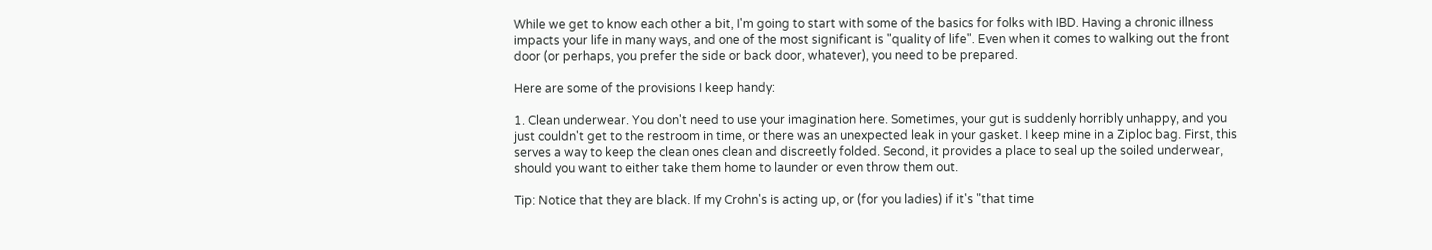While we get to know each other a bit, I'm going to start with some of the basics for folks with IBD. Having a chronic illness impacts your life in many ways, and one of the most significant is "quality of life". Even when it comes to walking out the front door (or perhaps, you prefer the side or back door, whatever), you need to be prepared.

Here are some of the provisions I keep handy:

1. Clean underwear. You don't need to use your imagination here. Sometimes, your gut is suddenly horribly unhappy, and you just couldn't get to the restroom in time, or there was an unexpected leak in your gasket. I keep mine in a Ziploc bag. First, this serves a way to keep the clean ones clean and discreetly folded. Second, it provides a place to seal up the soiled underwear, should you want to either take them home to launder or even throw them out.

Tip: Notice that they are black. If my Crohn's is acting up, or (for you ladies) if it's "that time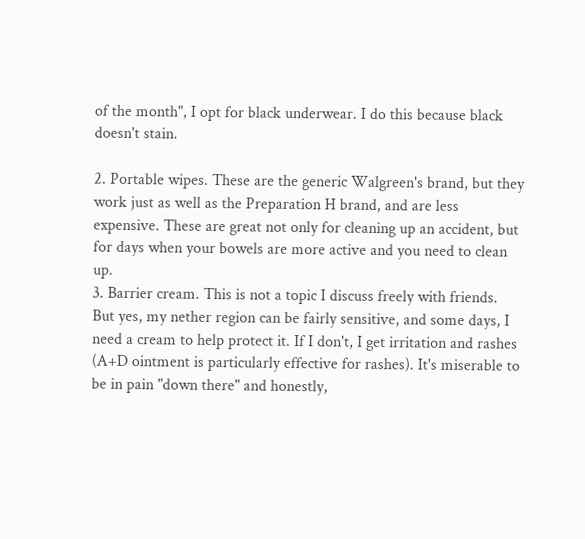of the month", I opt for black underwear. I do this because black doesn't stain.

2. Portable wipes. These are the generic Walgreen's brand, but they work just as well as the Preparation H brand, and are less expensive. These are great not only for cleaning up an accident, but for days when your bowels are more active and you need to clean up.
3. Barrier cream. This is not a topic I discuss freely with friends. But yes, my nether region can be fairly sensitive, and some days, I need a cream to help protect it. If I don't, I get irritation and rashes (A+D ointment is particularly effective for rashes). It's miserable to be in pain "down there" and honestly,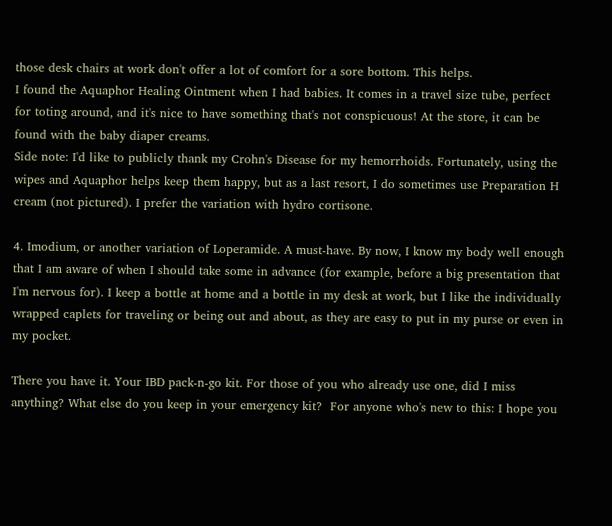those desk chairs at work don't offer a lot of comfort for a sore bottom. This helps.
I found the Aquaphor Healing Ointment when I had babies. It comes in a travel size tube, perfect for toting around, and it's nice to have something that's not conspicuous! At the store, it can be found with the baby diaper creams.
Side note: I'd like to publicly thank my Crohn's Disease for my hemorrhoids. Fortunately, using the wipes and Aquaphor helps keep them happy, but as a last resort, I do sometimes use Preparation H cream (not pictured). I prefer the variation with hydro cortisone.

4. Imodium, or another variation of Loperamide. A must-have. By now, I know my body well enough that I am aware of when I should take some in advance (for example, before a big presentation that I'm nervous for). I keep a bottle at home and a bottle in my desk at work, but I like the individually wrapped caplets for traveling or being out and about, as they are easy to put in my purse or even in my pocket.

There you have it. Your IBD pack-n-go kit. For those of you who already use one, did I miss anything? What else do you keep in your emergency kit?  For anyone who's new to this: I hope you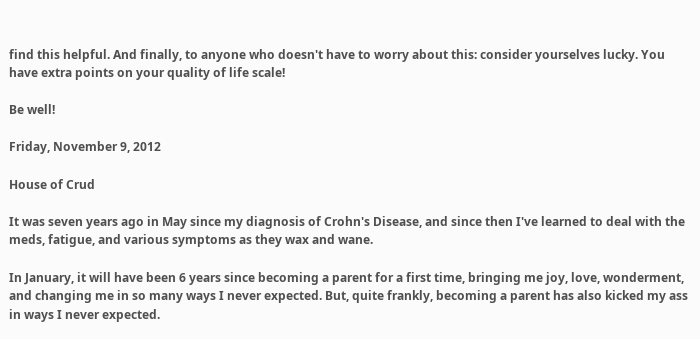find this helpful. And finally, to anyone who doesn't have to worry about this: consider yourselves lucky. You have extra points on your quality of life scale!

Be well!

Friday, November 9, 2012

House of Crud

It was seven years ago in May since my diagnosis of Crohn's Disease, and since then I've learned to deal with the meds, fatigue, and various symptoms as they wax and wane.

In January, it will have been 6 years since becoming a parent for a first time, bringing me joy, love, wonderment, and changing me in so many ways I never expected. But, quite frankly, becoming a parent has also kicked my ass in ways I never expected.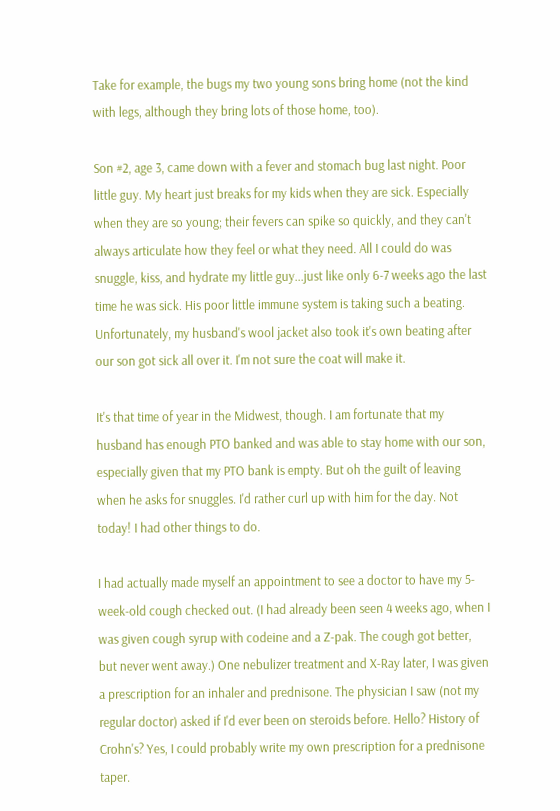Take for example, the bugs my two young sons bring home (not the kind with legs, although they bring lots of those home, too).

Son #2, age 3, came down with a fever and stomach bug last night. Poor little guy. My heart just breaks for my kids when they are sick. Especially when they are so young; their fevers can spike so quickly, and they can't always articulate how they feel or what they need. All I could do was snuggle, kiss, and hydrate my little guy...just like only 6-7 weeks ago the last time he was sick. His poor little immune system is taking such a beating. Unfortunately, my husband's wool jacket also took it's own beating after our son got sick all over it. I'm not sure the coat will make it.

It's that time of year in the Midwest, though. I am fortunate that my husband has enough PTO banked and was able to stay home with our son, especially given that my PTO bank is empty. But oh the guilt of leaving when he asks for snuggles. I'd rather curl up with him for the day. Not today! I had other things to do.

I had actually made myself an appointment to see a doctor to have my 5-week-old cough checked out. (I had already been seen 4 weeks ago, when I was given cough syrup with codeine and a Z-pak. The cough got better, but never went away.) One nebulizer treatment and X-Ray later, I was given a prescription for an inhaler and prednisone. The physician I saw (not my regular doctor) asked if I'd ever been on steroids before. Hello? History of Crohn's? Yes, I could probably write my own prescription for a prednisone taper.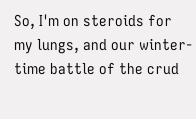So, I'm on steroids for my lungs, and our winter-time battle of the crud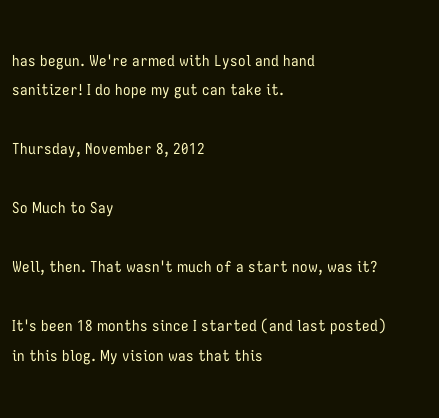has begun. We're armed with Lysol and hand sanitizer! I do hope my gut can take it.

Thursday, November 8, 2012

So Much to Say

Well, then. That wasn't much of a start now, was it?

It's been 18 months since I started (and last posted) in this blog. My vision was that this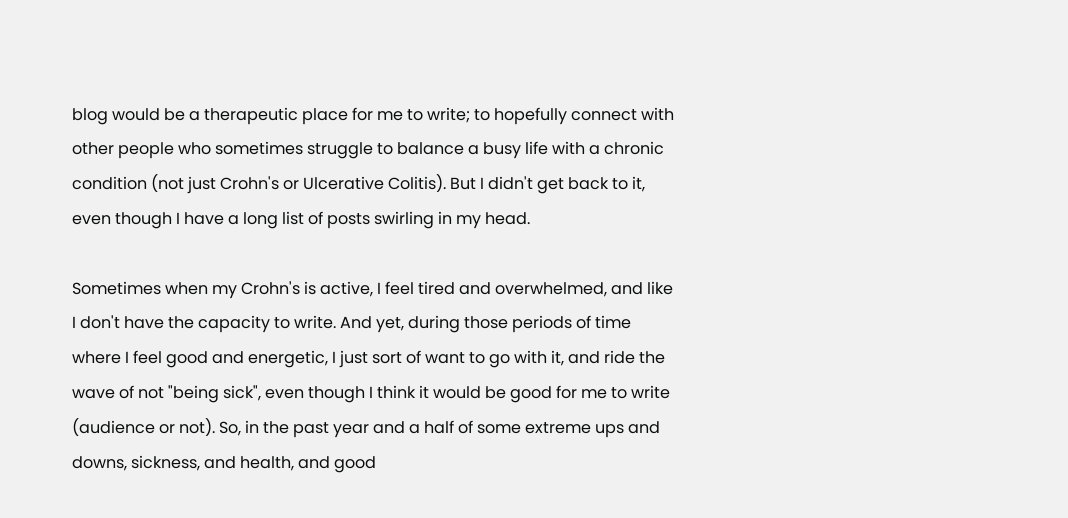blog would be a therapeutic place for me to write; to hopefully connect with other people who sometimes struggle to balance a busy life with a chronic condition (not just Crohn's or Ulcerative Colitis). But I didn't get back to it, even though I have a long list of posts swirling in my head.

Sometimes when my Crohn's is active, I feel tired and overwhelmed, and like I don't have the capacity to write. And yet, during those periods of time where I feel good and energetic, I just sort of want to go with it, and ride the wave of not "being sick", even though I think it would be good for me to write (audience or not). So, in the past year and a half of some extreme ups and downs, sickness, and health, and good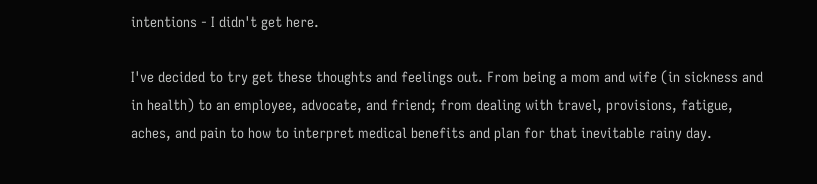intentions - I didn't get here.

I've decided to try get these thoughts and feelings out. From being a mom and wife (in sickness and in health) to an employee, advocate, and friend; from dealing with travel, provisions, fatigue, aches, and pain to how to interpret medical benefits and plan for that inevitable rainy day.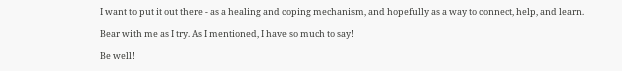I want to put it out there - as a healing and coping mechanism, and hopefully as a way to connect, help, and learn.

Bear with me as I try. As I mentioned, I have so much to say!

Be well!